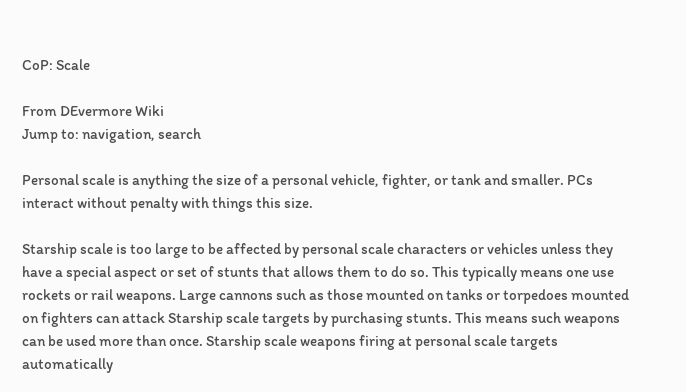CoP: Scale

From DEvermore Wiki
Jump to: navigation, search

Personal scale is anything the size of a personal vehicle, fighter, or tank and smaller. PCs interact without penalty with things this size.

Starship scale is too large to be affected by personal scale characters or vehicles unless they have a special aspect or set of stunts that allows them to do so. This typically means one use rockets or rail weapons. Large cannons such as those mounted on tanks or torpedoes mounted on fighters can attack Starship scale targets by purchasing stunts. This means such weapons can be used more than once. Starship scale weapons firing at personal scale targets automatically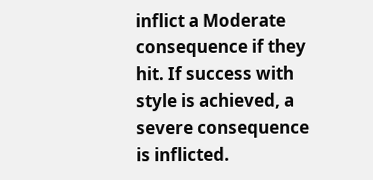inflict a Moderate consequence if they hit. If success with style is achieved, a severe consequence is inflicted.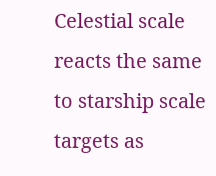Celestial scale reacts the same to starship scale targets as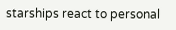starships react to personal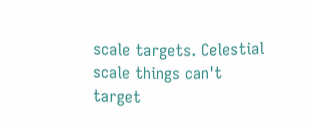scale targets. Celestial scale things can't target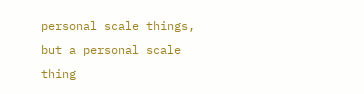personal scale things, but a personal scale thing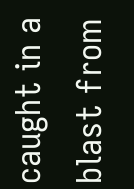caught in a blast from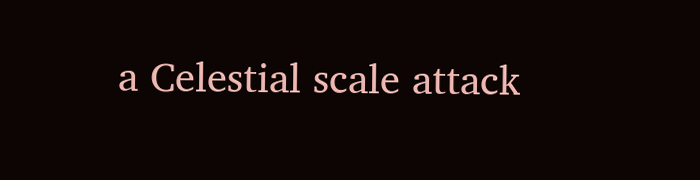a Celestial scale attack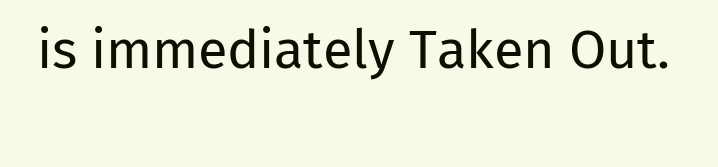is immediately Taken Out.